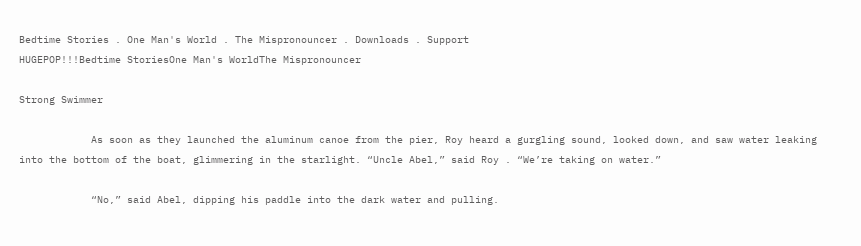Bedtime Stories . One Man's World . The Mispronouncer . Downloads . Support
HUGEPOP!!!Bedtime StoriesOne Man's WorldThe Mispronouncer

Strong Swimmer

            As soon as they launched the aluminum canoe from the pier, Roy heard a gurgling sound, looked down, and saw water leaking into the bottom of the boat, glimmering in the starlight. “Uncle Abel,” said Roy . “We’re taking on water.”

            “No,” said Abel, dipping his paddle into the dark water and pulling.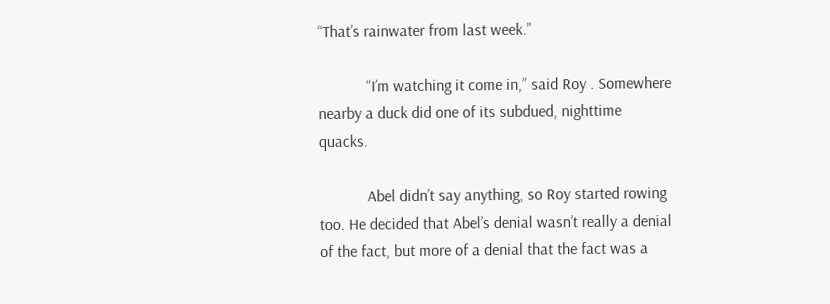“That’s rainwater from last week.”

            “I’m watching it come in,” said Roy . Somewhere nearby a duck did one of its subdued, nighttime quacks.

            Abel didn’t say anything, so Roy started rowing too. He decided that Abel’s denial wasn’t really a denial of the fact, but more of a denial that the fact was a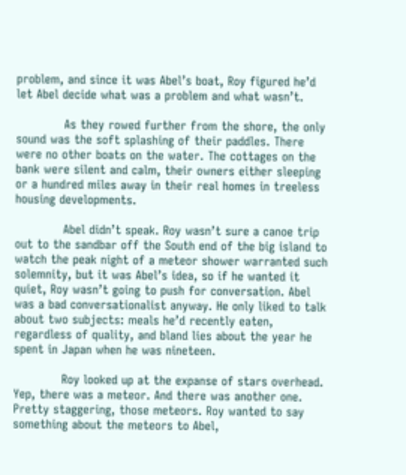problem, and since it was Abel’s boat, Roy figured he’d let Abel decide what was a problem and what wasn’t.

            As they rowed further from the shore, the only sound was the soft splashing of their paddles. There were no other boats on the water. The cottages on the bank were silent and calm, their owners either sleeping or a hundred miles away in their real homes in treeless housing developments.

            Abel didn’t speak. Roy wasn’t sure a canoe trip out to the sandbar off the South end of the big island to watch the peak night of a meteor shower warranted such solemnity, but it was Abel’s idea, so if he wanted it quiet, Roy wasn’t going to push for conversation. Abel was a bad conversationalist anyway. He only liked to talk about two subjects: meals he’d recently eaten, regardless of quality, and bland lies about the year he spent in Japan when he was nineteen.

            Roy looked up at the expanse of stars overhead. Yep, there was a meteor. And there was another one. Pretty staggering, those meteors. Roy wanted to say something about the meteors to Abel,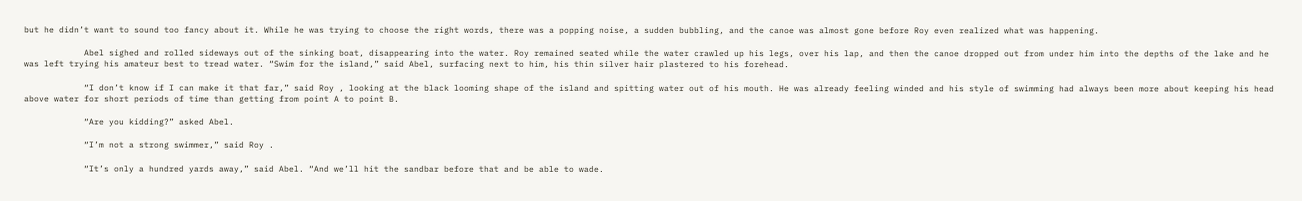but he didn’t want to sound too fancy about it. While he was trying to choose the right words, there was a popping noise, a sudden bubbling, and the canoe was almost gone before Roy even realized what was happening.

            Abel sighed and rolled sideways out of the sinking boat, disappearing into the water. Roy remained seated while the water crawled up his legs, over his lap, and then the canoe dropped out from under him into the depths of the lake and he was left trying his amateur best to tread water. “Swim for the island,” said Abel, surfacing next to him, his thin silver hair plastered to his forehead.

            “I don’t know if I can make it that far,” said Roy , looking at the black looming shape of the island and spitting water out of his mouth. He was already feeling winded and his style of swimming had always been more about keeping his head above water for short periods of time than getting from point A to point B.

            “Are you kidding?” asked Abel.

            “I’m not a strong swimmer,” said Roy .

            “It’s only a hundred yards away,” said Abel. “And we’ll hit the sandbar before that and be able to wade.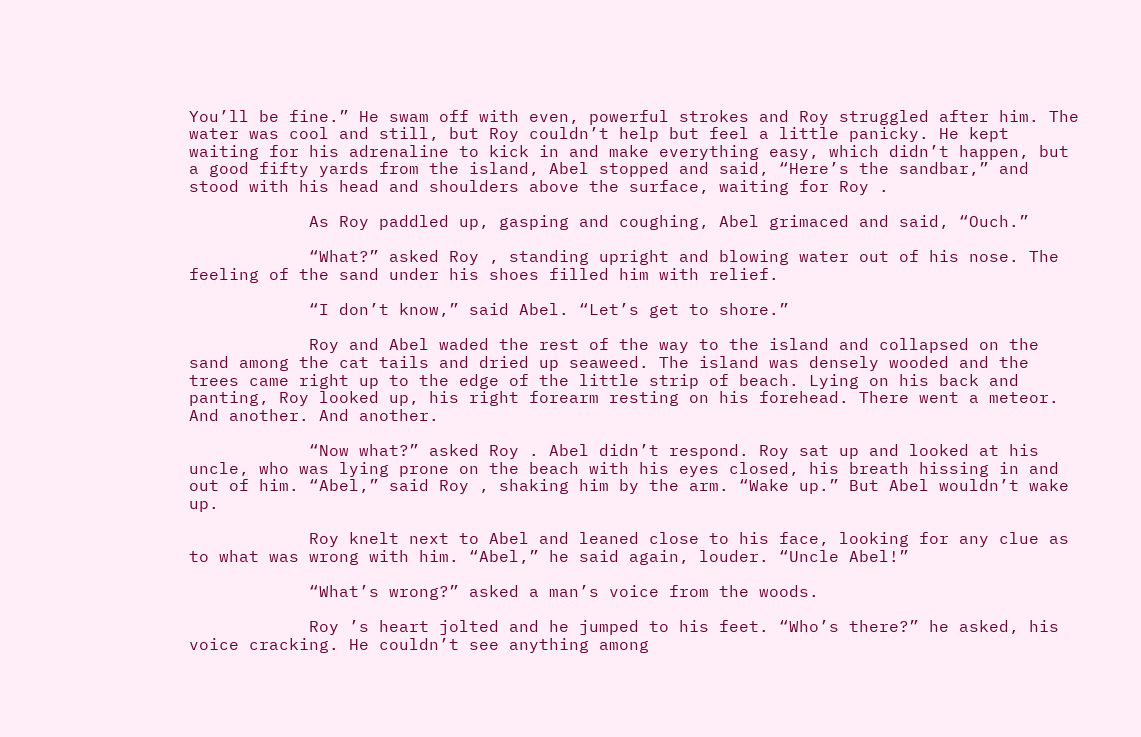You’ll be fine.” He swam off with even, powerful strokes and Roy struggled after him. The water was cool and still, but Roy couldn’t help but feel a little panicky. He kept waiting for his adrenaline to kick in and make everything easy, which didn’t happen, but a good fifty yards from the island, Abel stopped and said, “Here’s the sandbar,” and stood with his head and shoulders above the surface, waiting for Roy .

            As Roy paddled up, gasping and coughing, Abel grimaced and said, “Ouch.”

            “What?” asked Roy , standing upright and blowing water out of his nose. The feeling of the sand under his shoes filled him with relief.

            “I don’t know,” said Abel. “Let’s get to shore.”

            Roy and Abel waded the rest of the way to the island and collapsed on the sand among the cat tails and dried up seaweed. The island was densely wooded and the trees came right up to the edge of the little strip of beach. Lying on his back and panting, Roy looked up, his right forearm resting on his forehead. There went a meteor. And another. And another.

            “Now what?” asked Roy . Abel didn’t respond. Roy sat up and looked at his uncle, who was lying prone on the beach with his eyes closed, his breath hissing in and out of him. “Abel,” said Roy , shaking him by the arm. “Wake up.” But Abel wouldn’t wake up.

            Roy knelt next to Abel and leaned close to his face, looking for any clue as to what was wrong with him. “Abel,” he said again, louder. “Uncle Abel!”

            “What’s wrong?” asked a man’s voice from the woods.

            Roy ’s heart jolted and he jumped to his feet. “Who’s there?” he asked, his voice cracking. He couldn’t see anything among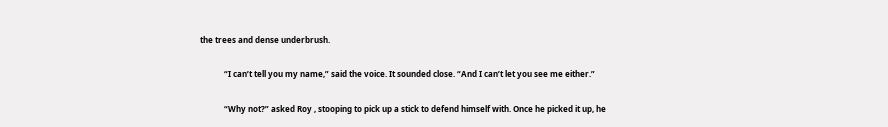the trees and dense underbrush.

            “I can’t tell you my name,” said the voice. It sounded close. “And I can’t let you see me either.”

            “Why not?” asked Roy , stooping to pick up a stick to defend himself with. Once he picked it up, he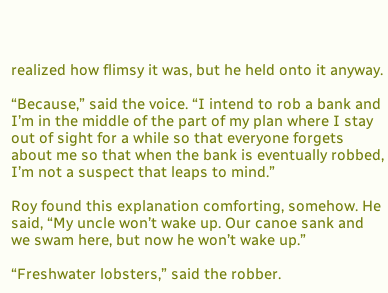realized how flimsy it was, but he held onto it anyway.

“Because,” said the voice. “I intend to rob a bank and I’m in the middle of the part of my plan where I stay out of sight for a while so that everyone forgets about me so that when the bank is eventually robbed, I’m not a suspect that leaps to mind.”

Roy found this explanation comforting, somehow. He said, “My uncle won’t wake up. Our canoe sank and we swam here, but now he won’t wake up.”

“Freshwater lobsters,” said the robber.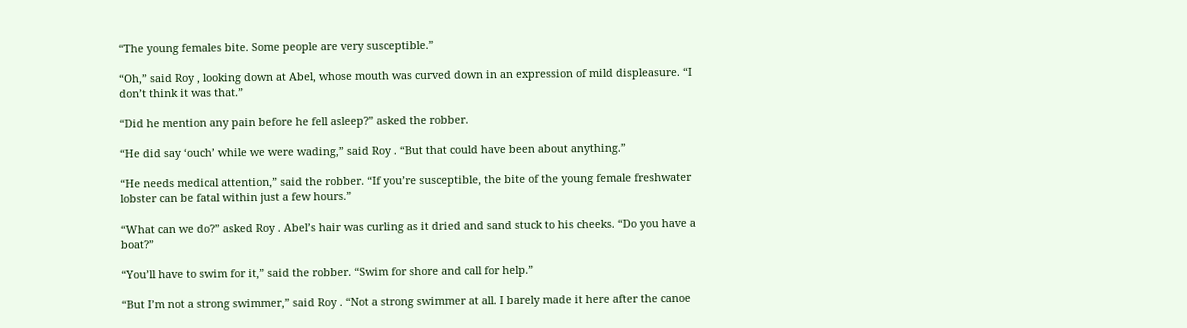“The young females bite. Some people are very susceptible.”

“Oh,” said Roy , looking down at Abel, whose mouth was curved down in an expression of mild displeasure. “I don’t think it was that.”

“Did he mention any pain before he fell asleep?” asked the robber.

“He did say ‘ouch’ while we were wading,” said Roy . “But that could have been about anything.”

“He needs medical attention,” said the robber. “If you’re susceptible, the bite of the young female freshwater lobster can be fatal within just a few hours.”

“What can we do?” asked Roy . Abel’s hair was curling as it dried and sand stuck to his cheeks. “Do you have a boat?”

“You’ll have to swim for it,” said the robber. “Swim for shore and call for help.”

“But I’m not a strong swimmer,” said Roy . “Not a strong swimmer at all. I barely made it here after the canoe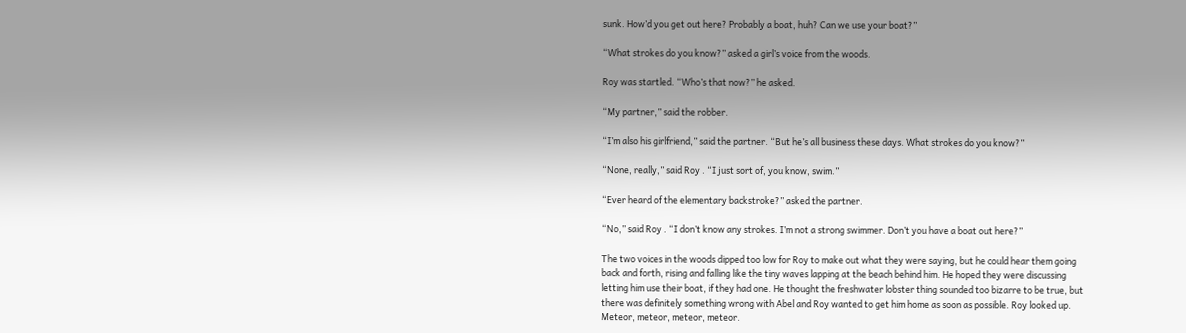sunk. How’d you get out here? Probably a boat, huh? Can we use your boat?”

“What strokes do you know?” asked a girl’s voice from the woods.

Roy was startled. “Who’s that now?” he asked.

“My partner,” said the robber.

“I’m also his girlfriend,” said the partner. “But he’s all business these days. What strokes do you know?”

“None, really,” said Roy . “I just sort of, you know, swim.”

“Ever heard of the elementary backstroke?” asked the partner.

“No,” said Roy . “I don’t know any strokes. I’m not a strong swimmer. Don’t you have a boat out here?”

The two voices in the woods dipped too low for Roy to make out what they were saying, but he could hear them going back and forth, rising and falling like the tiny waves lapping at the beach behind him. He hoped they were discussing letting him use their boat, if they had one. He thought the freshwater lobster thing sounded too bizarre to be true, but there was definitely something wrong with Abel and Roy wanted to get him home as soon as possible. Roy looked up. Meteor, meteor, meteor, meteor.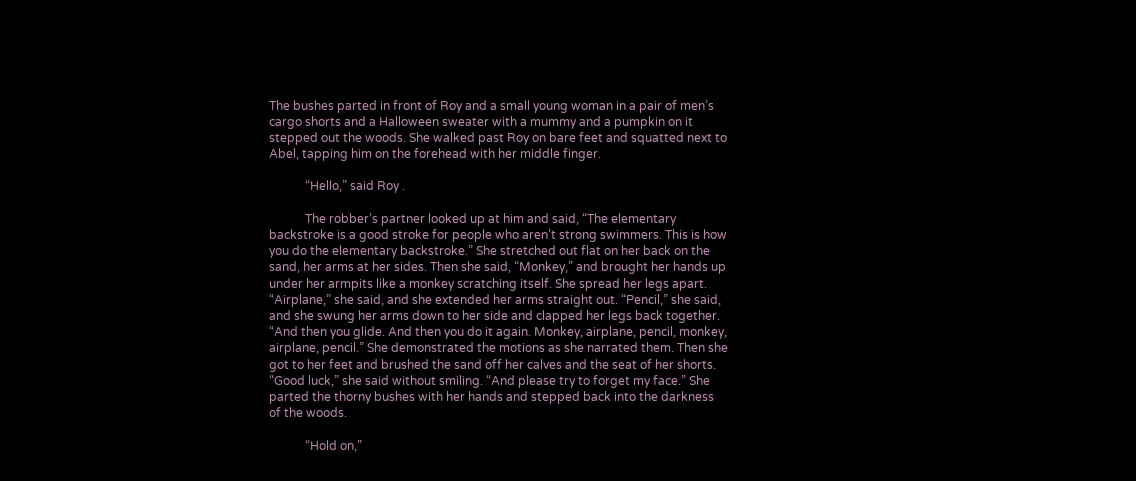The bushes parted in front of Roy and a small young woman in a pair of men’s cargo shorts and a Halloween sweater with a mummy and a pumpkin on it stepped out the woods. She walked past Roy on bare feet and squatted next to Abel, tapping him on the forehead with her middle finger.

            “Hello,” said Roy .

            The robber’s partner looked up at him and said, “The elementary backstroke is a good stroke for people who aren’t strong swimmers. This is how you do the elementary backstroke.” She stretched out flat on her back on the sand, her arms at her sides. Then she said, “Monkey,” and brought her hands up under her armpits like a monkey scratching itself. She spread her legs apart. “Airplane,” she said, and she extended her arms straight out. “Pencil,” she said, and she swung her arms down to her side and clapped her legs back together. “And then you glide. And then you do it again. Monkey, airplane, pencil, monkey, airplane, pencil.” She demonstrated the motions as she narrated them. Then she got to her feet and brushed the sand off her calves and the seat of her shorts. “Good luck,” she said without smiling. “And please try to forget my face.” She parted the thorny bushes with her hands and stepped back into the darkness of the woods.

            “Hold on,”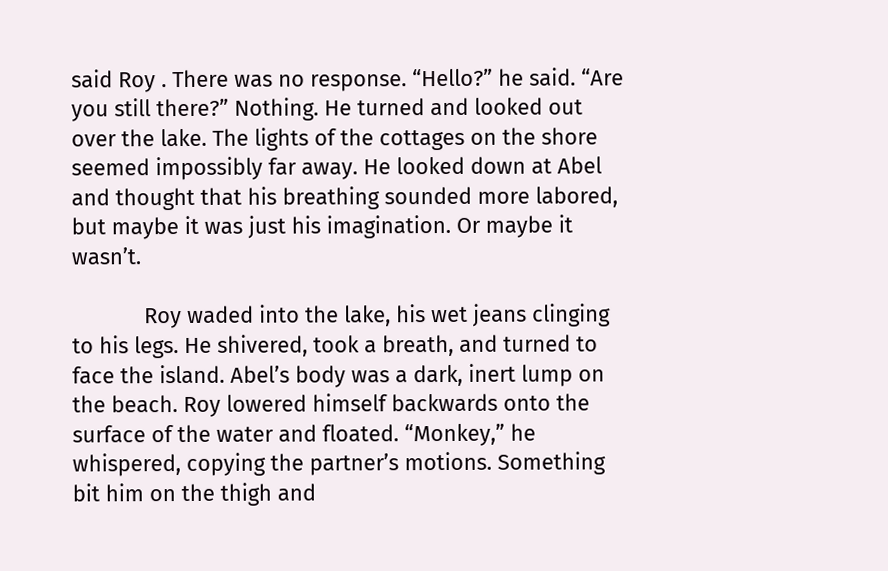said Roy . There was no response. “Hello?” he said. “Are you still there?” Nothing. He turned and looked out over the lake. The lights of the cottages on the shore seemed impossibly far away. He looked down at Abel and thought that his breathing sounded more labored, but maybe it was just his imagination. Or maybe it wasn’t.

            Roy waded into the lake, his wet jeans clinging to his legs. He shivered, took a breath, and turned to face the island. Abel’s body was a dark, inert lump on the beach. Roy lowered himself backwards onto the surface of the water and floated. “Monkey,” he whispered, copying the partner’s motions. Something bit him on the thigh and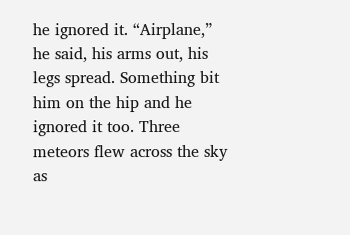he ignored it. “Airplane,” he said, his arms out, his legs spread. Something bit him on the hip and he ignored it too. Three meteors flew across the sky as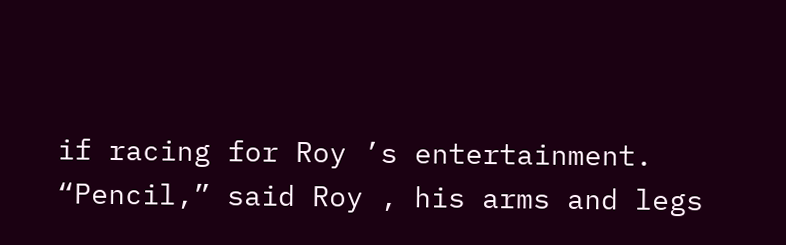if racing for Roy ’s entertainment. “Pencil,” said Roy , his arms and legs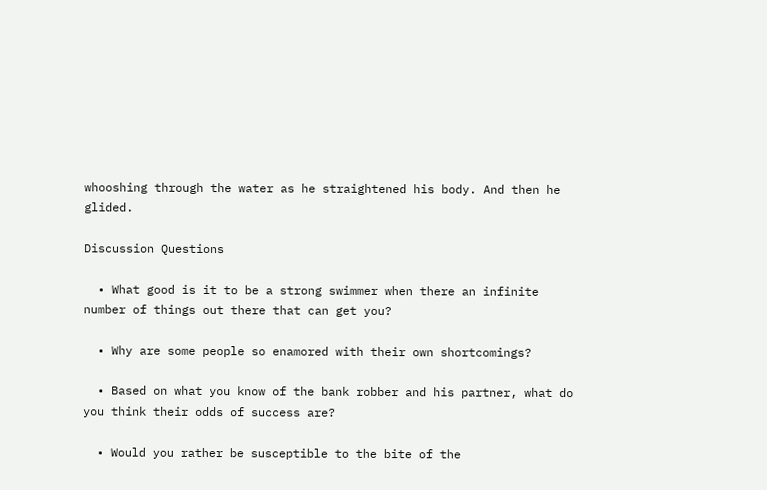whooshing through the water as he straightened his body. And then he glided.

Discussion Questions

  • What good is it to be a strong swimmer when there an infinite number of things out there that can get you?

  • Why are some people so enamored with their own shortcomings?

  • Based on what you know of the bank robber and his partner, what do you think their odds of success are?

  • Would you rather be susceptible to the bite of the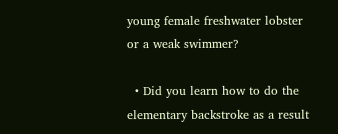young female freshwater lobster or a weak swimmer?

  • Did you learn how to do the elementary backstroke as a result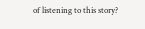of listening to this story?